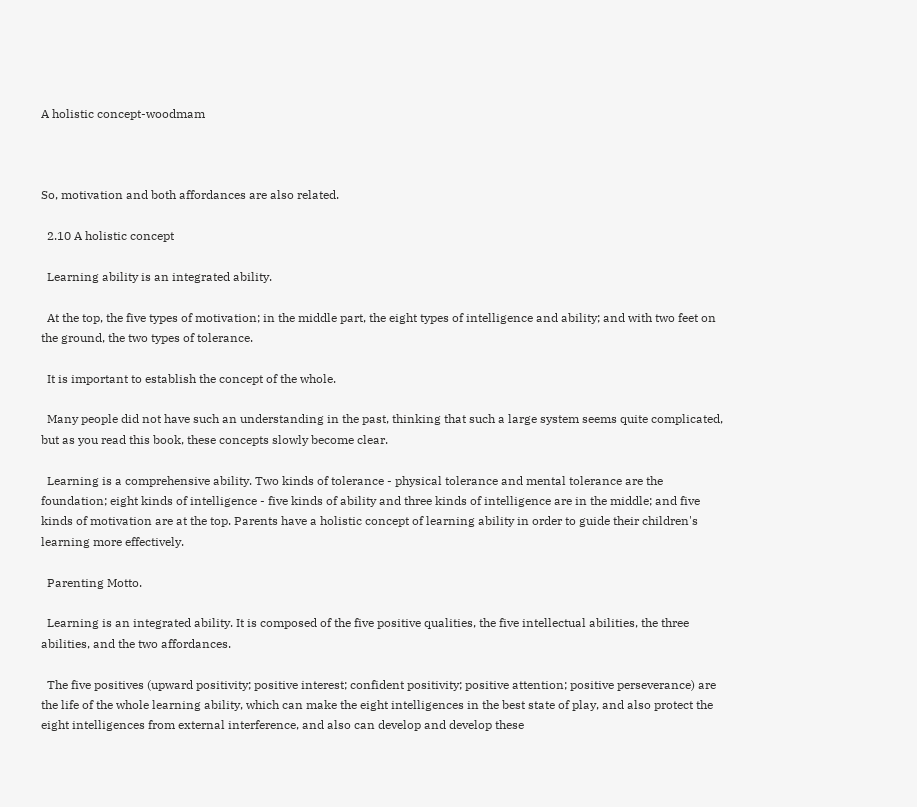A holistic concept-woodmam



So, motivation and both affordances are also related.

  2.10 A holistic concept

  Learning ability is an integrated ability.

  At the top, the five types of motivation; in the middle part, the eight types of intelligence and ability; and with two feet on the ground, the two types of tolerance.

  It is important to establish the concept of the whole.

  Many people did not have such an understanding in the past, thinking that such a large system seems quite complicated, but as you read this book, these concepts slowly become clear.

  Learning is a comprehensive ability. Two kinds of tolerance - physical tolerance and mental tolerance are the foundation; eight kinds of intelligence - five kinds of ability and three kinds of intelligence are in the middle; and five kinds of motivation are at the top. Parents have a holistic concept of learning ability in order to guide their children's learning more effectively.

  Parenting Motto.

  Learning is an integrated ability. It is composed of the five positive qualities, the five intellectual abilities, the three abilities, and the two affordances.

  The five positives (upward positivity; positive interest; confident positivity; positive attention; positive perseverance) are the life of the whole learning ability, which can make the eight intelligences in the best state of play, and also protect the eight intelligences from external interference, and also can develop and develop these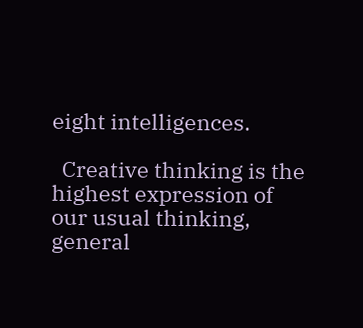eight intelligences.

  Creative thinking is the highest expression of our usual thinking, general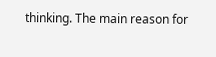thinking. The main reason for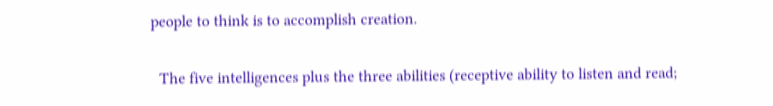people to think is to accomplish creation.

  The five intelligences plus the three abilities (receptive ability to listen and read;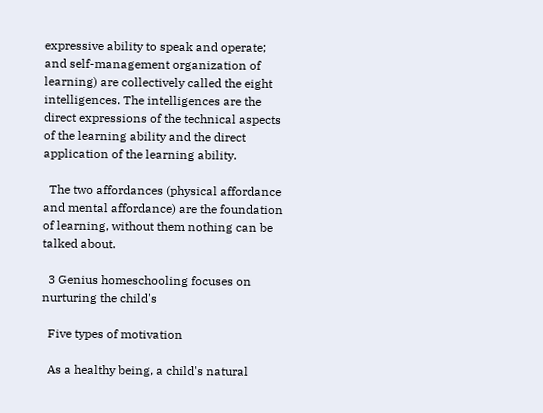expressive ability to speak and operate; and self-management organization of learning) are collectively called the eight intelligences. The intelligences are the direct expressions of the technical aspects of the learning ability and the direct application of the learning ability.

  The two affordances (physical affordance and mental affordance) are the foundation of learning, without them nothing can be talked about.

  3 Genius homeschooling focuses on nurturing the child's

  Five types of motivation

  As a healthy being, a child's natural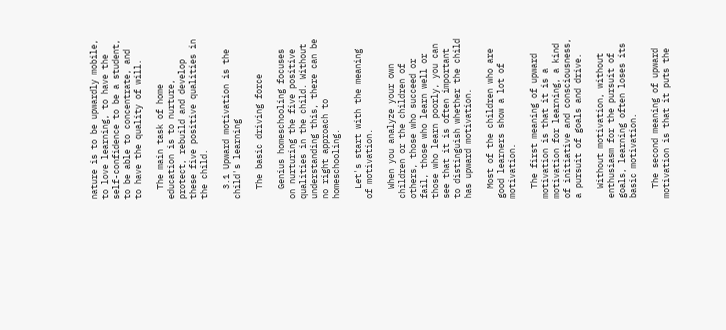nature is to be upwardly mobile, to love learning, to have the self-confidence to be a student, to be able to concentrate, and to have the quality of will.

  The main task of home education is to nurture, protect, rebuild and develop these five positive qualities in the child.

  3.1 Upward motivation is the child's learning

  The basic driving force

  Genius homeschooling focuses on nurturing the five positive qualities in the child. Without understanding this, there can be no right approach to homeschooling.

  Let's start with the meaning of motivation.

  When you analyze your own children or the children of others, those who succeed or fail, those who learn well or those who learn poorly, you can see that it is often important to distinguish whether the child has upward motivation.

  Most of the children who are good learners show a lot of motivation.

  The first meaning of upward motivation is that it is a motivation for learning, a kind of initiative and consciousness, a pursuit of goals and drive.

  Without motivation, without enthusiasm for the pursuit of goals, learning often loses its basic motivation.

  The second meaning of upward motivation is that it puts the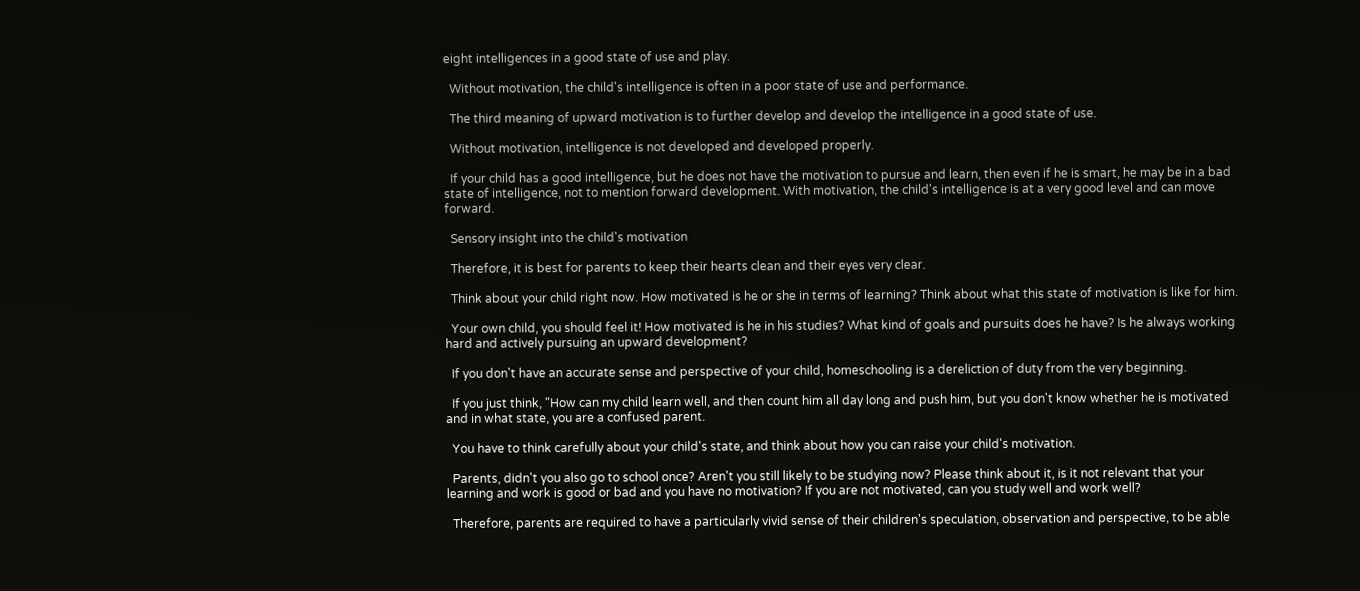eight intelligences in a good state of use and play.

  Without motivation, the child's intelligence is often in a poor state of use and performance.

  The third meaning of upward motivation is to further develop and develop the intelligence in a good state of use.

  Without motivation, intelligence is not developed and developed properly.

  If your child has a good intelligence, but he does not have the motivation to pursue and learn, then even if he is smart, he may be in a bad state of intelligence, not to mention forward development. With motivation, the child's intelligence is at a very good level and can move forward.

  Sensory insight into the child's motivation

  Therefore, it is best for parents to keep their hearts clean and their eyes very clear.

  Think about your child right now. How motivated is he or she in terms of learning? Think about what this state of motivation is like for him.

  Your own child, you should feel it! How motivated is he in his studies? What kind of goals and pursuits does he have? Is he always working hard and actively pursuing an upward development?

  If you don't have an accurate sense and perspective of your child, homeschooling is a dereliction of duty from the very beginning.

  If you just think, "How can my child learn well, and then count him all day long and push him, but you don't know whether he is motivated and in what state, you are a confused parent.

  You have to think carefully about your child's state, and think about how you can raise your child's motivation.

  Parents, didn't you also go to school once? Aren't you still likely to be studying now? Please think about it, is it not relevant that your learning and work is good or bad and you have no motivation? If you are not motivated, can you study well and work well?

  Therefore, parents are required to have a particularly vivid sense of their children's speculation, observation and perspective, to be able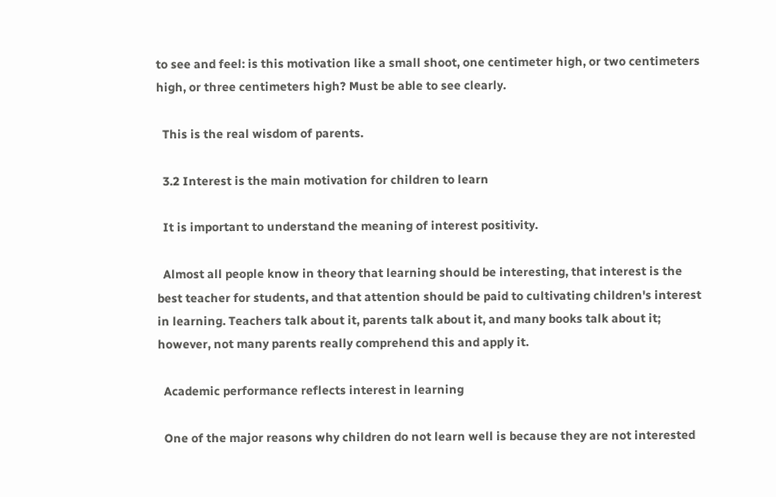to see and feel: is this motivation like a small shoot, one centimeter high, or two centimeters high, or three centimeters high? Must be able to see clearly.

  This is the real wisdom of parents.

  3.2 Interest is the main motivation for children to learn

  It is important to understand the meaning of interest positivity.

  Almost all people know in theory that learning should be interesting, that interest is the best teacher for students, and that attention should be paid to cultivating children's interest in learning. Teachers talk about it, parents talk about it, and many books talk about it; however, not many parents really comprehend this and apply it.

  Academic performance reflects interest in learning

  One of the major reasons why children do not learn well is because they are not interested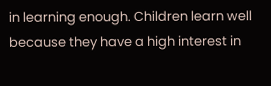in learning enough. Children learn well because they have a high interest in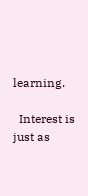learning.

  Interest is just as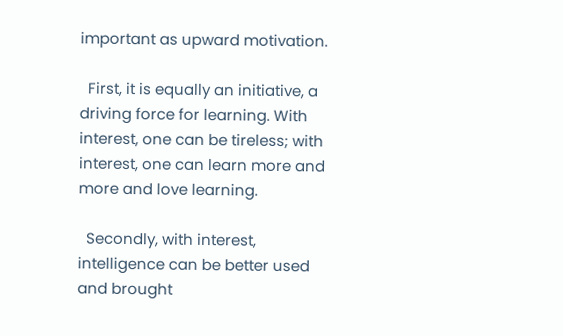important as upward motivation.

  First, it is equally an initiative, a driving force for learning. With interest, one can be tireless; with interest, one can learn more and more and love learning.

  Secondly, with interest, intelligence can be better used and brought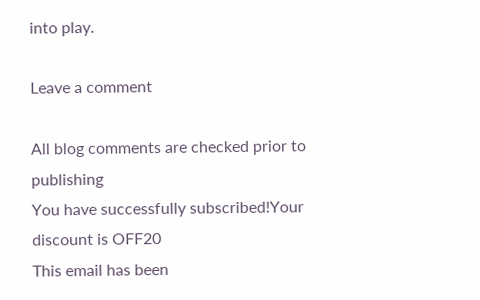into play.

Leave a comment

All blog comments are checked prior to publishing
You have successfully subscribed!Your discount is OFF20
This email has been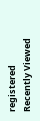registered
Recently Viewed